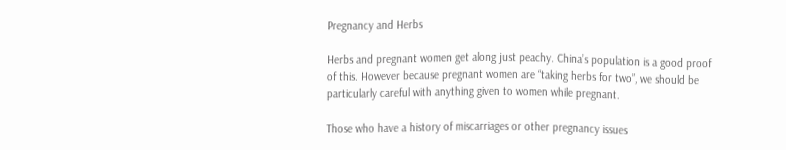Pregnancy and Herbs

Herbs and pregnant women get along just peachy. China’s population is a good proof of this. However because pregnant women are “taking herbs for two”, we should be particularly careful with anything given to women while pregnant.

Those who have a history of miscarriages or other pregnancy issues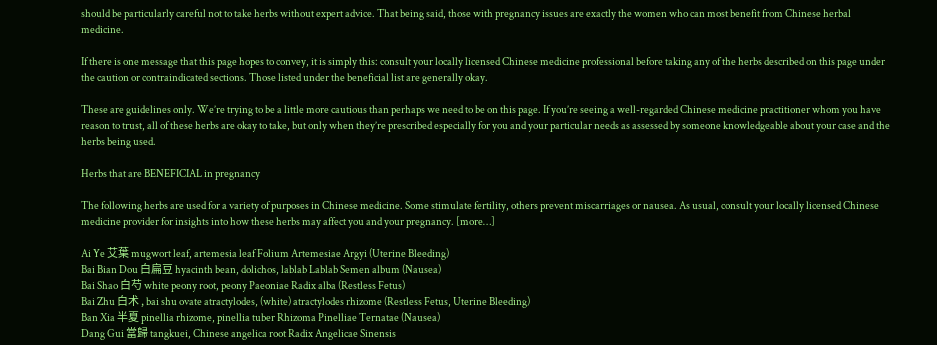should be particularly careful not to take herbs without expert advice. That being said, those with pregnancy issues are exactly the women who can most benefit from Chinese herbal medicine.

If there is one message that this page hopes to convey, it is simply this: consult your locally licensed Chinese medicine professional before taking any of the herbs described on this page under the caution or contraindicated sections. Those listed under the beneficial list are generally okay.

These are guidelines only. We’re trying to be a little more cautious than perhaps we need to be on this page. If you’re seeing a well-regarded Chinese medicine practitioner whom you have reason to trust, all of these herbs are okay to take, but only when they’re prescribed especially for you and your particular needs as assessed by someone knowledgeable about your case and the herbs being used.

Herbs that are BENEFICIAL in pregnancy

The following herbs are used for a variety of purposes in Chinese medicine. Some stimulate fertility, others prevent miscarriages or nausea. As usual, consult your locally licensed Chinese medicine provider for insights into how these herbs may affect you and your pregnancy. [more…]

Ai Ye 艾葉 mugwort leaf, artemesia leaf Folium Artemesiae Argyi (Uterine Bleeding)
Bai Bian Dou 白扁豆 hyacinth bean, dolichos, lablab Lablab Semen album (Nausea)
Bai Shao 白芍 white peony root, peony Paeoniae Radix alba (Restless Fetus)
Bai Zhu 白术 , bai shu ovate atractylodes, (white) atractylodes rhizome (Restless Fetus, Uterine Bleeding)
Ban Xia 半夏 pinellia rhizome, pinellia tuber Rhizoma Pinelliae Ternatae (Nausea)
Dang Gui 當歸 tangkuei, Chinese angelica root Radix Angelicae Sinensis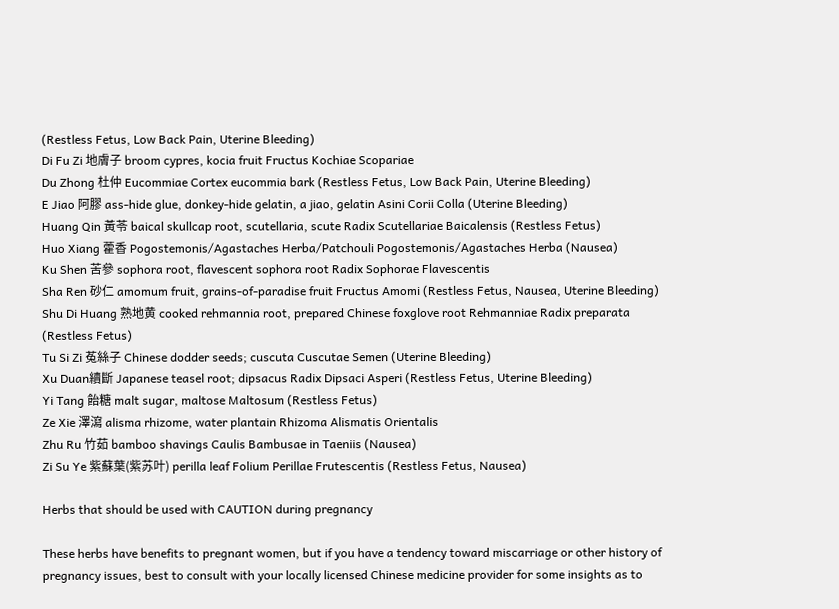(Restless Fetus, Low Back Pain, Uterine Bleeding)
Di Fu Zi 地膚子 broom cypres, kocia fruit Fructus Kochiae Scopariae
Du Zhong 杜仲 Eucommiae Cortex eucommia bark (Restless Fetus, Low Back Pain, Uterine Bleeding)
E Jiao 阿膠 ass-hide glue, donkey-hide gelatin, a jiao, gelatin Asini Corii Colla (Uterine Bleeding)
Huang Qin 黃苓 baical skullcap root, scutellaria, scute Radix Scutellariae Baicalensis (Restless Fetus)
Huo Xiang 藿香 Pogostemonis/Agastaches Herba/Patchouli Pogostemonis/Agastaches Herba (Nausea)
Ku Shen 苦參 sophora root, flavescent sophora root Radix Sophorae Flavescentis
Sha Ren 砂仁 amomum fruit, grains-of-paradise fruit Fructus Amomi (Restless Fetus, Nausea, Uterine Bleeding)
Shu Di Huang 熟地黄 cooked rehmannia root, prepared Chinese foxglove root Rehmanniae Radix preparata (Restless Fetus)
Tu Si Zi 菟絲子 Chinese dodder seeds; cuscuta Cuscutae Semen (Uterine Bleeding)
Xu Duan續斷 Japanese teasel root; dipsacus Radix Dipsaci Asperi (Restless Fetus, Uterine Bleeding)
Yi Tang 飴糖 malt sugar, maltose Maltosum (Restless Fetus)
Ze Xie 澤瀉 alisma rhizome, water plantain Rhizoma Alismatis Orientalis
Zhu Ru 竹茹 bamboo shavings Caulis Bambusae in Taeniis (Nausea)
Zi Su Ye 紫蘇葉(紫苏叶) perilla leaf Folium Perillae Frutescentis (Restless Fetus, Nausea)

Herbs that should be used with CAUTION during pregnancy

These herbs have benefits to pregnant women, but if you have a tendency toward miscarriage or other history of pregnancy issues, best to consult with your locally licensed Chinese medicine provider for some insights as to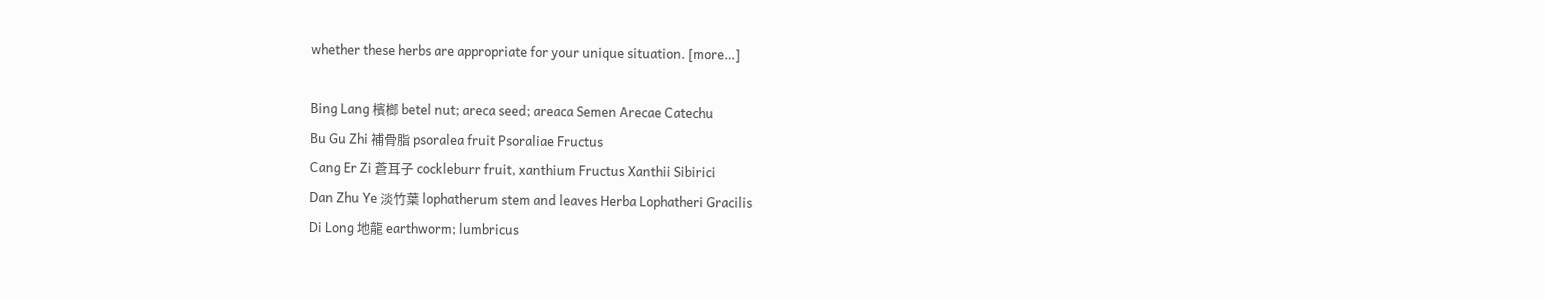whether these herbs are appropriate for your unique situation. [more…]

Bing Lang 檳榔 betel nut; areca seed; areaca Semen Arecae Catechu
Bu Gu Zhi 補骨脂 psoralea fruit Psoraliae Fructus
Cang Er Zi 蒼耳子 cockleburr fruit, xanthium Fructus Xanthii Sibirici
Dan Zhu Ye 淡竹葉 lophatherum stem and leaves Herba Lophatheri Gracilis
Di Long 地龍 earthworm; lumbricus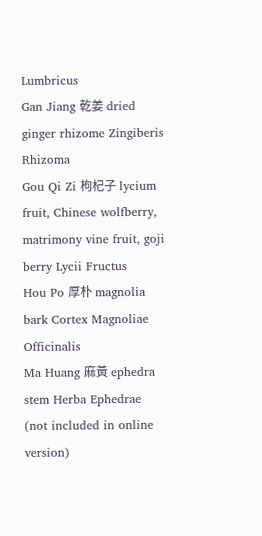Lumbricus
Gan Jiang 乾姜 dried ginger rhizome Zingiberis Rhizoma
Gou Qi Zi 枸杞子 lycium fruit, Chinese wolfberry, matrimony vine fruit, goji berry Lycii Fructus
Hou Po 厚朴 magnolia bark Cortex Magnoliae Officinalis
Ma Huang 麻黃 ephedra stem Herba Ephedrae (not included in online version)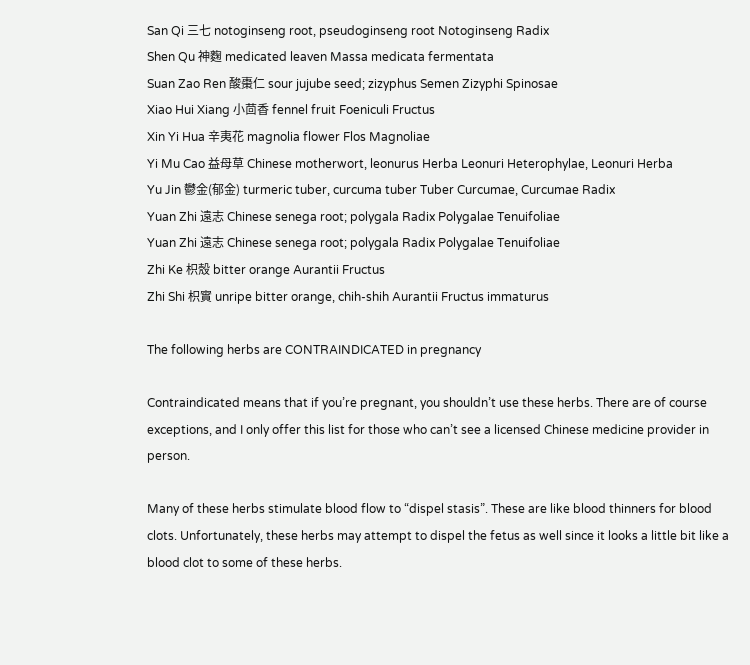San Qi 三七 notoginseng root, pseudoginseng root Notoginseng Radix
Shen Qu 神麴 medicated leaven Massa medicata fermentata
Suan Zao Ren 酸棗仁 sour jujube seed; zizyphus Semen Zizyphi Spinosae
Xiao Hui Xiang 小茴香 fennel fruit Foeniculi Fructus
Xin Yi Hua 辛夷花 magnolia flower Flos Magnoliae
Yi Mu Cao 益母草 Chinese motherwort, leonurus Herba Leonuri Heterophylae, Leonuri Herba
Yu Jin 鬱金(郁金) turmeric tuber, curcuma tuber Tuber Curcumae, Curcumae Radix
Yuan Zhi 遠志 Chinese senega root; polygala Radix Polygalae Tenuifoliae
Yuan Zhi 遠志 Chinese senega root; polygala Radix Polygalae Tenuifoliae
Zhi Ke 枳殼 bitter orange Aurantii Fructus
Zhi Shi 枳實 unripe bitter orange, chih-shih Aurantii Fructus immaturus

The following herbs are CONTRAINDICATED in pregnancy

Contraindicated means that if you’re pregnant, you shouldn’t use these herbs. There are of course exceptions, and I only offer this list for those who can’t see a licensed Chinese medicine provider in person.

Many of these herbs stimulate blood flow to “dispel stasis”. These are like blood thinners for blood clots. Unfortunately, these herbs may attempt to dispel the fetus as well since it looks a little bit like a blood clot to some of these herbs.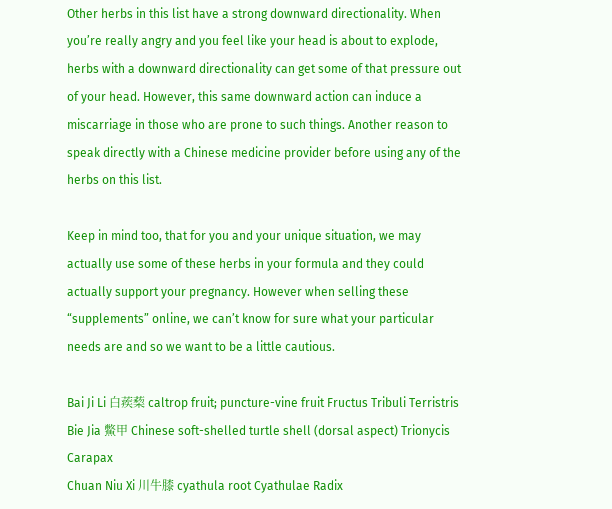Other herbs in this list have a strong downward directionality. When you’re really angry and you feel like your head is about to explode, herbs with a downward directionality can get some of that pressure out of your head. However, this same downward action can induce a miscarriage in those who are prone to such things. Another reason to speak directly with a Chinese medicine provider before using any of the herbs on this list.

Keep in mind too, that for you and your unique situation, we may actually use some of these herbs in your formula and they could actually support your pregnancy. However when selling these “supplements” online, we can’t know for sure what your particular needs are and so we want to be a little cautious.

Bai Ji Li 白蒺蔾 caltrop fruit; puncture-vine fruit Fructus Tribuli Terristris
Bie Jia 鱉甲 Chinese soft-shelled turtle shell (dorsal aspect) Trionycis Carapax
Chuan Niu Xi 川牛膝 cyathula root Cyathulae Radix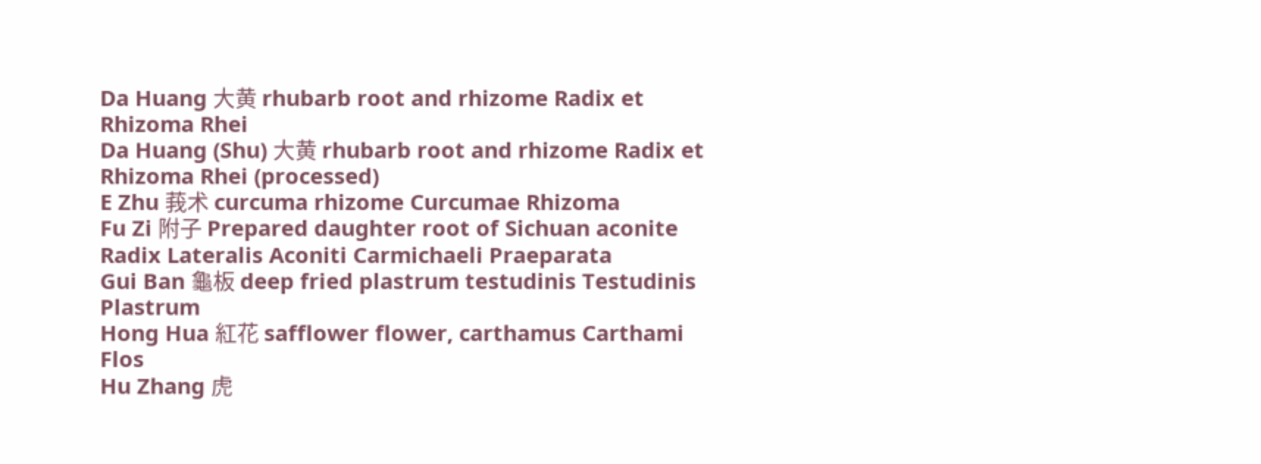Da Huang 大黄 rhubarb root and rhizome Radix et Rhizoma Rhei
Da Huang (Shu) 大黄 rhubarb root and rhizome Radix et Rhizoma Rhei (processed)
E Zhu 莪术 curcuma rhizome Curcumae Rhizoma
Fu Zi 附子 Prepared daughter root of Sichuan aconite Radix Lateralis Aconiti Carmichaeli Praeparata
Gui Ban 龜板 deep fried plastrum testudinis Testudinis Plastrum
Hong Hua 紅花 safflower flower, carthamus Carthami Flos
Hu Zhang 虎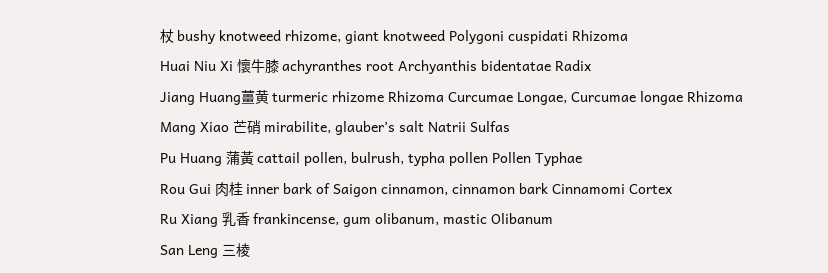杖 bushy knotweed rhizome, giant knotweed Polygoni cuspidati Rhizoma
Huai Niu Xi 懷牛膝 achyranthes root Archyanthis bidentatae Radix
Jiang Huang薑黄 turmeric rhizome Rhizoma Curcumae Longae, Curcumae longae Rhizoma
Mang Xiao 芒硝 mirabilite, glauber’s salt Natrii Sulfas
Pu Huang 蒲黃 cattail pollen, bulrush, typha pollen Pollen Typhae
Rou Gui 肉桂 inner bark of Saigon cinnamon, cinnamon bark Cinnamomi Cortex
Ru Xiang 乳香 frankincense, gum olibanum, mastic Olibanum
San Leng 三棱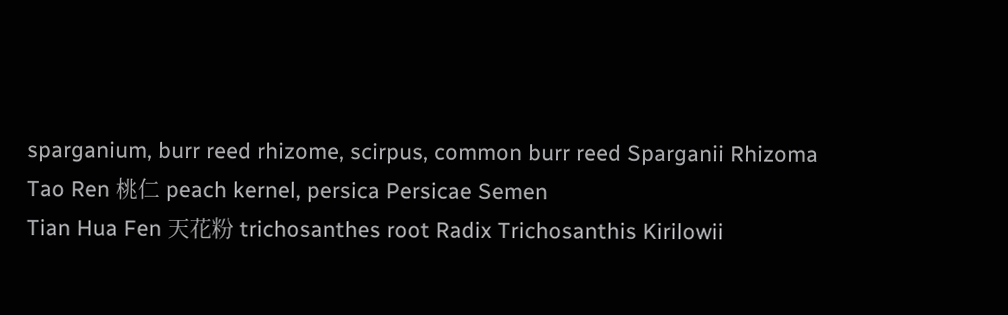sparganium, burr reed rhizome, scirpus, common burr reed Sparganii Rhizoma
Tao Ren 桃仁 peach kernel, persica Persicae Semen
Tian Hua Fen 天花粉 trichosanthes root Radix Trichosanthis Kirilowii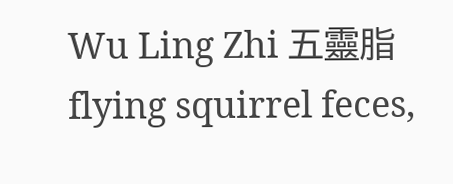Wu Ling Zhi 五靈脂 flying squirrel feces,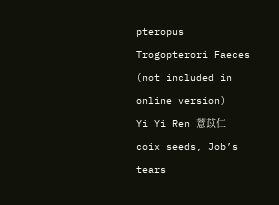pteropus Trogopterori Faeces (not included in online version)
Yi Yi Ren 薏苡仁 coix seeds, Job’s tears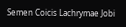Semen Coicis Lachrymae Jobi